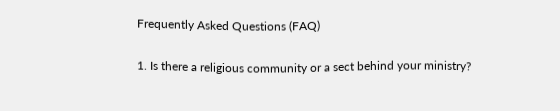Frequently Asked Questions (FAQ)

1. Is there a religious community or a sect behind your ministry?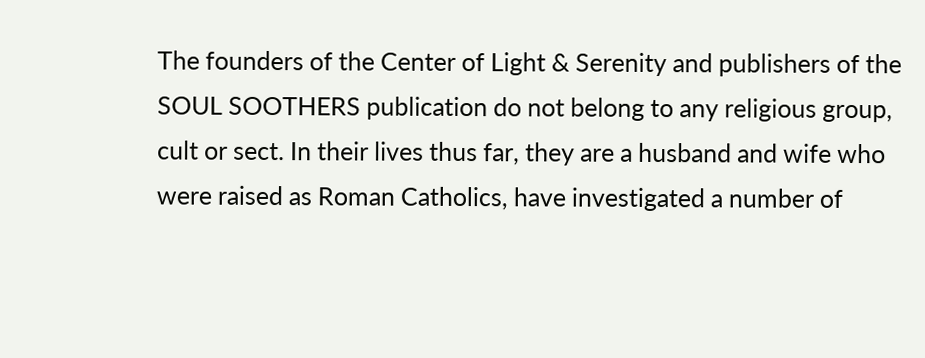The founders of the Center of Light & Serenity and publishers of the SOUL SOOTHERS publication do not belong to any religious group, cult or sect. In their lives thus far, they are a husband and wife who were raised as Roman Catholics, have investigated a number of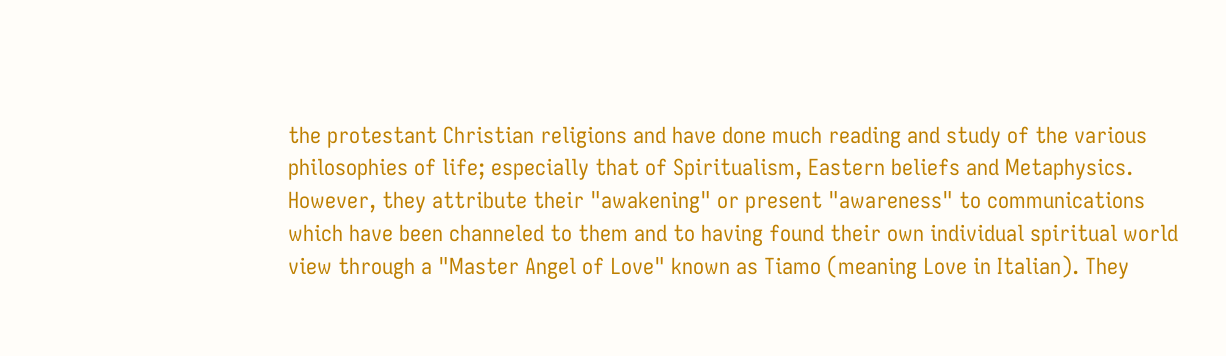the protestant Christian religions and have done much reading and study of the various philosophies of life; especially that of Spiritualism, Eastern beliefs and Metaphysics. However, they attribute their "awakening" or present "awareness" to communications which have been channeled to them and to having found their own individual spiritual world view through a "Master Angel of Love" known as Tiamo (meaning Love in Italian). They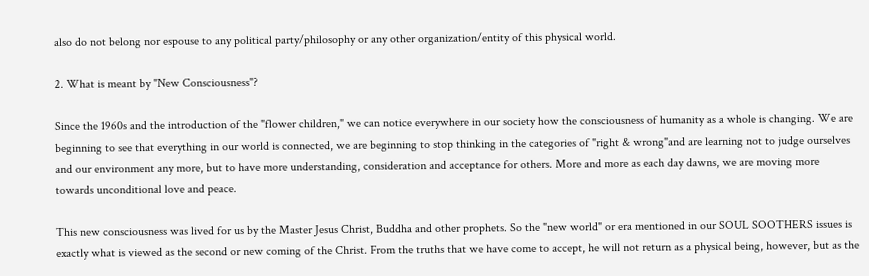also do not belong nor espouse to any political party/philosophy or any other organization/entity of this physical world.

2. What is meant by "New Consciousness"?

Since the 1960s and the introduction of the "flower children," we can notice everywhere in our society how the consciousness of humanity as a whole is changing. We are beginning to see that everything in our world is connected, we are beginning to stop thinking in the categories of "right & wrong"and are learning not to judge ourselves and our environment any more, but to have more understanding, consideration and acceptance for others. More and more as each day dawns, we are moving more towards unconditional love and peace.

This new consciousness was lived for us by the Master Jesus Christ, Buddha and other prophets. So the "new world" or era mentioned in our SOUL SOOTHERS issues is exactly what is viewed as the second or new coming of the Christ. From the truths that we have come to accept, he will not return as a physical being, however, but as the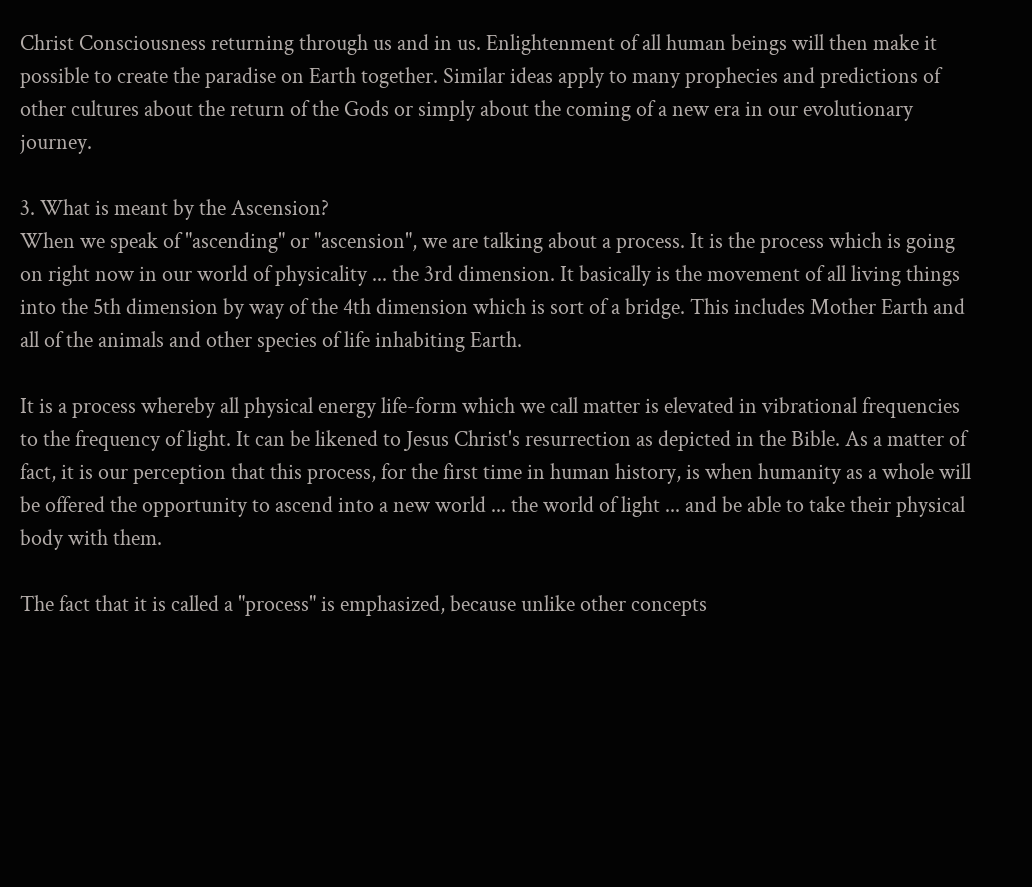Christ Consciousness returning through us and in us. Enlightenment of all human beings will then make it possible to create the paradise on Earth together. Similar ideas apply to many prophecies and predictions of other cultures about the return of the Gods or simply about the coming of a new era in our evolutionary journey.

3. What is meant by the Ascension?
When we speak of "ascending" or "ascension", we are talking about a process. It is the process which is going on right now in our world of physicality ... the 3rd dimension. It basically is the movement of all living things into the 5th dimension by way of the 4th dimension which is sort of a bridge. This includes Mother Earth and all of the animals and other species of life inhabiting Earth.

It is a process whereby all physical energy life-form which we call matter is elevated in vibrational frequencies to the frequency of light. It can be likened to Jesus Christ's resurrection as depicted in the Bible. As a matter of fact, it is our perception that this process, for the first time in human history, is when humanity as a whole will be offered the opportunity to ascend into a new world ... the world of light ... and be able to take their physical body with them.

The fact that it is called a "process" is emphasized, because unlike other concepts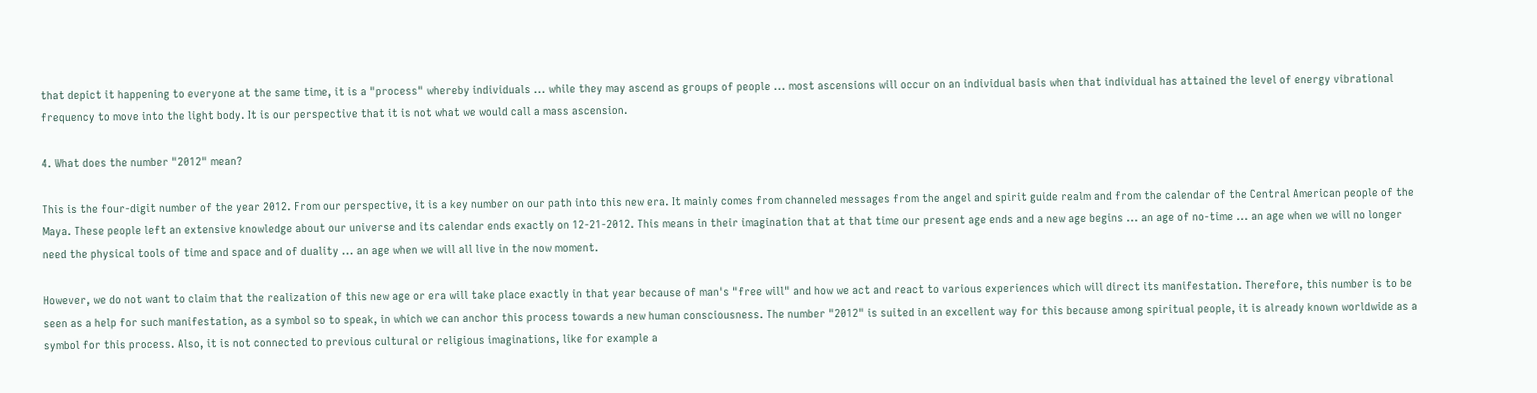that depict it happening to everyone at the same time, it is a "process" whereby individuals ... while they may ascend as groups of people ... most ascensions will occur on an individual basis when that individual has attained the level of energy vibrational frequency to move into the light body. It is our perspective that it is not what we would call a mass ascension.

4. What does the number "2012" mean?

This is the four-digit number of the year 2012. From our perspective, it is a key number on our path into this new era. It mainly comes from channeled messages from the angel and spirit guide realm and from the calendar of the Central American people of the Maya. These people left an extensive knowledge about our universe and its calendar ends exactly on 12-21-2012. This means in their imagination that at that time our present age ends and a new age begins ... an age of no-time ... an age when we will no longer need the physical tools of time and space and of duality ... an age when we will all live in the now moment.

However, we do not want to claim that the realization of this new age or era will take place exactly in that year because of man's "free will" and how we act and react to various experiences which will direct its manifestation. Therefore, this number is to be seen as a help for such manifestation, as a symbol so to speak, in which we can anchor this process towards a new human consciousness. The number "2012" is suited in an excellent way for this because among spiritual people, it is already known worldwide as a symbol for this process. Also, it is not connected to previous cultural or religious imaginations, like for example a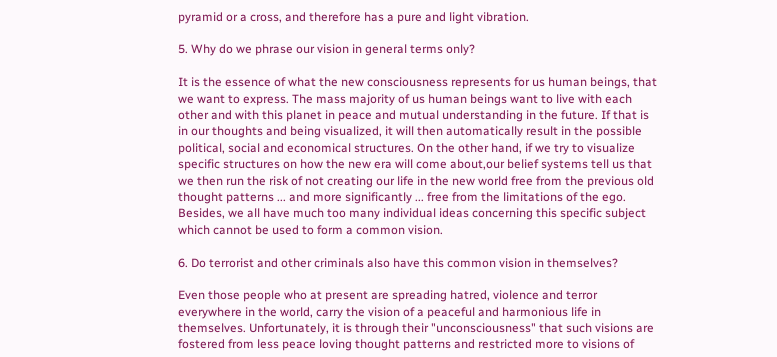pyramid or a cross, and therefore has a pure and light vibration.

5. Why do we phrase our vision in general terms only?

It is the essence of what the new consciousness represents for us human beings, that we want to express. The mass majority of us human beings want to live with each other and with this planet in peace and mutual understanding in the future. If that is in our thoughts and being visualized, it will then automatically result in the possible political, social and economical structures. On the other hand, if we try to visualize specific structures on how the new era will come about,our belief systems tell us that we then run the risk of not creating our life in the new world free from the previous old thought patterns ... and more significantly ... free from the limitations of the ego. Besides, we all have much too many individual ideas concerning this specific subject which cannot be used to form a common vision.

6. Do terrorist and other criminals also have this common vision in themselves?

Even those people who at present are spreading hatred, violence and terror everywhere in the world, carry the vision of a peaceful and harmonious life in themselves. Unfortunately, it is through their "unconsciousness" that such visions are fostered from less peace loving thought patterns and restricted more to visions of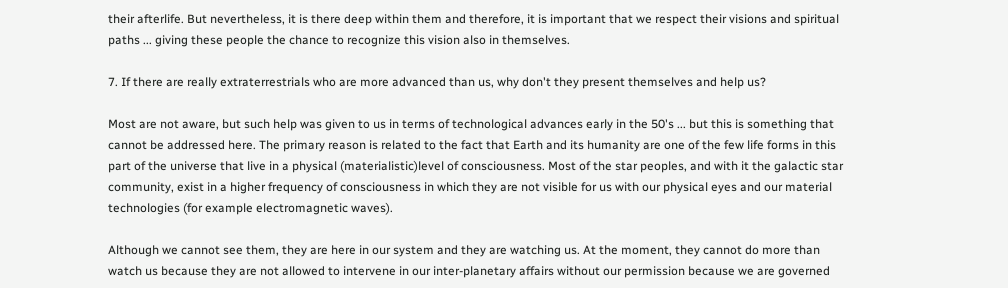their afterlife. But nevertheless, it is there deep within them and therefore, it is important that we respect their visions and spiritual paths ... giving these people the chance to recognize this vision also in themselves.

7. If there are really extraterrestrials who are more advanced than us, why don't they present themselves and help us?

Most are not aware, but such help was given to us in terms of technological advances early in the 50's ... but this is something that cannot be addressed here. The primary reason is related to the fact that Earth and its humanity are one of the few life forms in this part of the universe that live in a physical (materialistic)level of consciousness. Most of the star peoples, and with it the galactic star community, exist in a higher frequency of consciousness in which they are not visible for us with our physical eyes and our material technologies (for example electromagnetic waves).

Although we cannot see them, they are here in our system and they are watching us. At the moment, they cannot do more than watch us because they are not allowed to intervene in our inter-planetary affairs without our permission because we are governed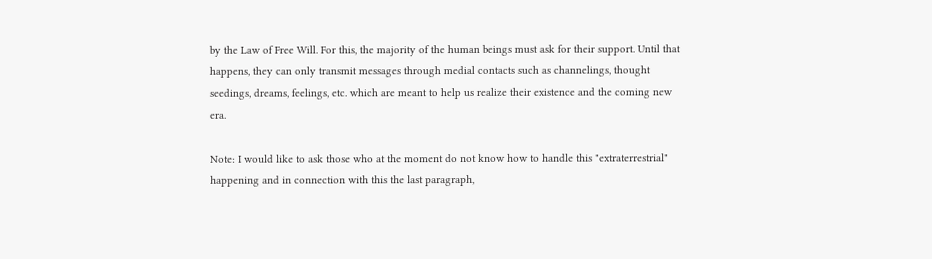by the Law of Free Will. For this, the majority of the human beings must ask for their support. Until that happens, they can only transmit messages through medial contacts such as channelings, thought seedings, dreams, feelings, etc. which are meant to help us realize their existence and the coming new era.

Note: I would like to ask those who at the moment do not know how to handle this "extraterrestrial" happening and in connection with this the last paragraph,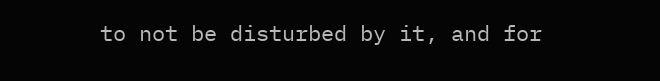to not be disturbed by it, and for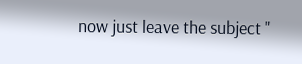now just leave the subject "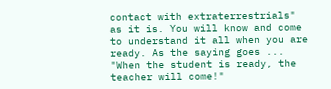contact with extraterrestrials" as it is. You will know and come to understand it all when you are ready. As the saying goes ... "When the student is ready, the teacher will come!"